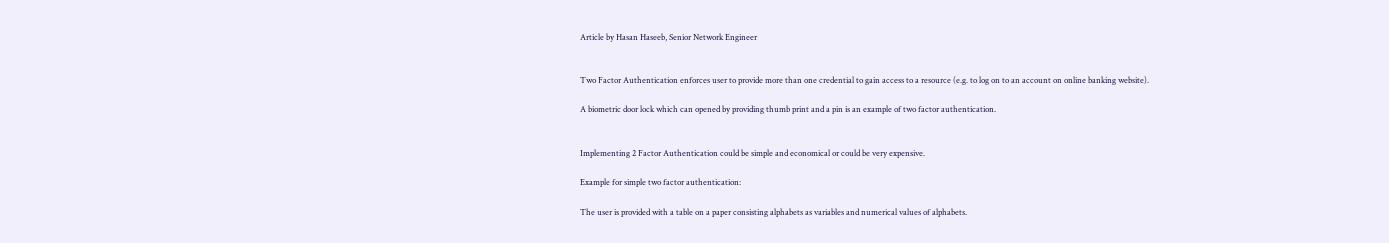Article by Hasan Haseeb, Senior Network Engineer


Two Factor Authentication enforces user to provide more than one credential to gain access to a resource (e.g. to log on to an account on online banking website).

A biometric door lock which can opened by providing thumb print and a pin is an example of two factor authentication.


Implementing 2 Factor Authentication could be simple and economical or could be very expensive.

Example for simple two factor authentication:

The user is provided with a table on a paper consisting alphabets as variables and numerical values of alphabets.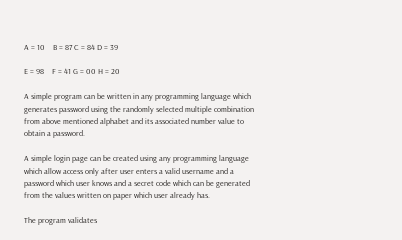A = 10    B = 87 C = 84 D = 39

E = 98    F = 41 G = 00 H = 20

A simple program can be written in any programming language which generates password using the randomly selected multiple combination from above mentioned alphabet and its associated number value to obtain a password.

A simple login page can be created using any programming language which allow access only after user enters a valid username and a password which user knows and a secret code which can be generated from the values written on paper which user already has.

The program validates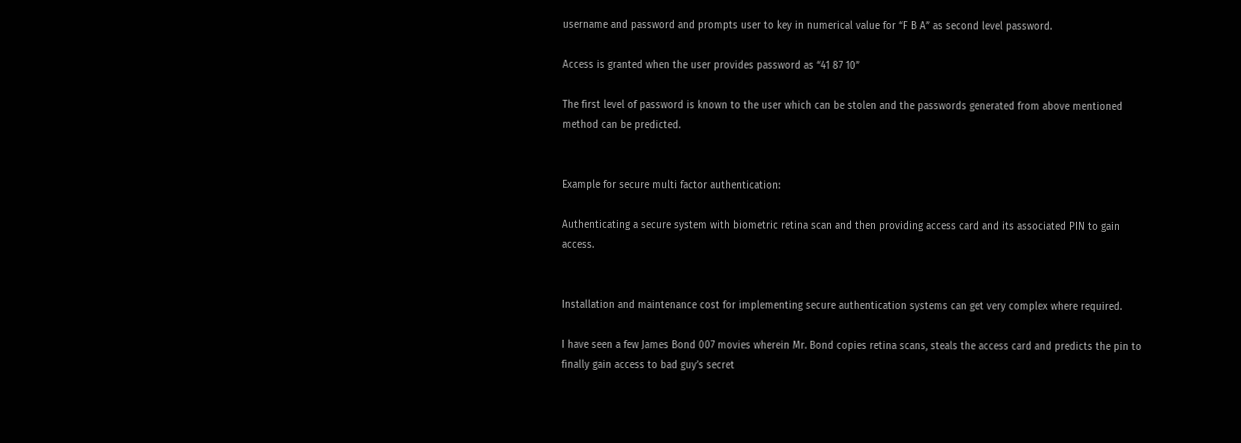username and password and prompts user to key in numerical value for “F B A” as second level password.

Access is granted when the user provides password as “41 87 10”

The first level of password is known to the user which can be stolen and the passwords generated from above mentioned method can be predicted.


Example for secure multi factor authentication:

Authenticating a secure system with biometric retina scan and then providing access card and its associated PIN to gain access.


Installation and maintenance cost for implementing secure authentication systems can get very complex where required.

I have seen a few James Bond 007 movies wherein Mr. Bond copies retina scans, steals the access card and predicts the pin to finally gain access to bad guy’s secret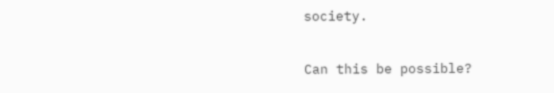society.

Can this be possible?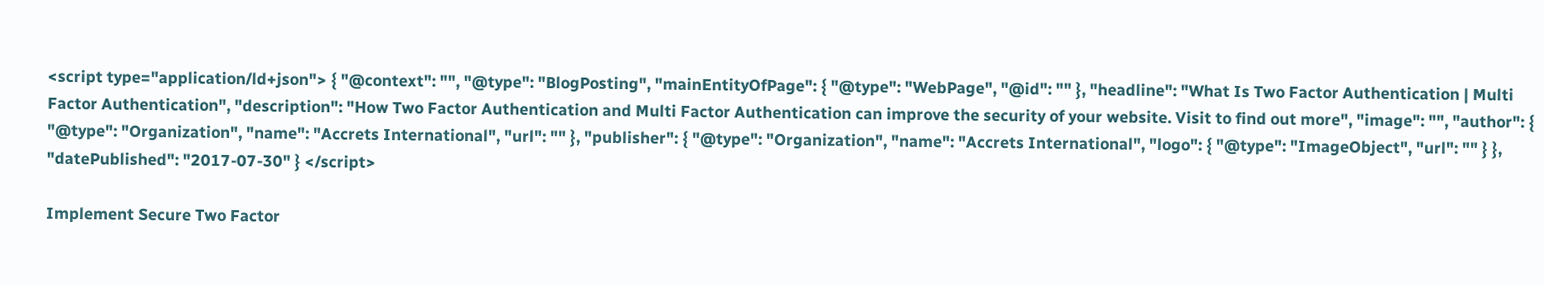<script type="application/ld+json"> { "@context": "", "@type": "BlogPosting", "mainEntityOfPage": { "@type": "WebPage", "@id": "" }, "headline": "What Is Two Factor Authentication | Multi Factor Authentication", "description": "How Two Factor Authentication and Multi Factor Authentication can improve the security of your website. Visit to find out more", "image": "", "author": { "@type": "Organization", "name": "Accrets International", "url": "" }, "publisher": { "@type": "Organization", "name": "Accrets International", "logo": { "@type": "ImageObject", "url": "" } }, "datePublished": "2017-07-30" } </script>

Implement Secure Two Factor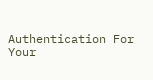Authentication For Your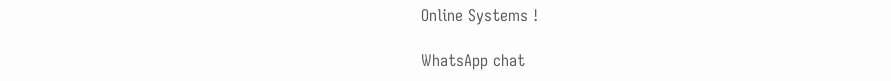Online Systems !

WhatsApp chat